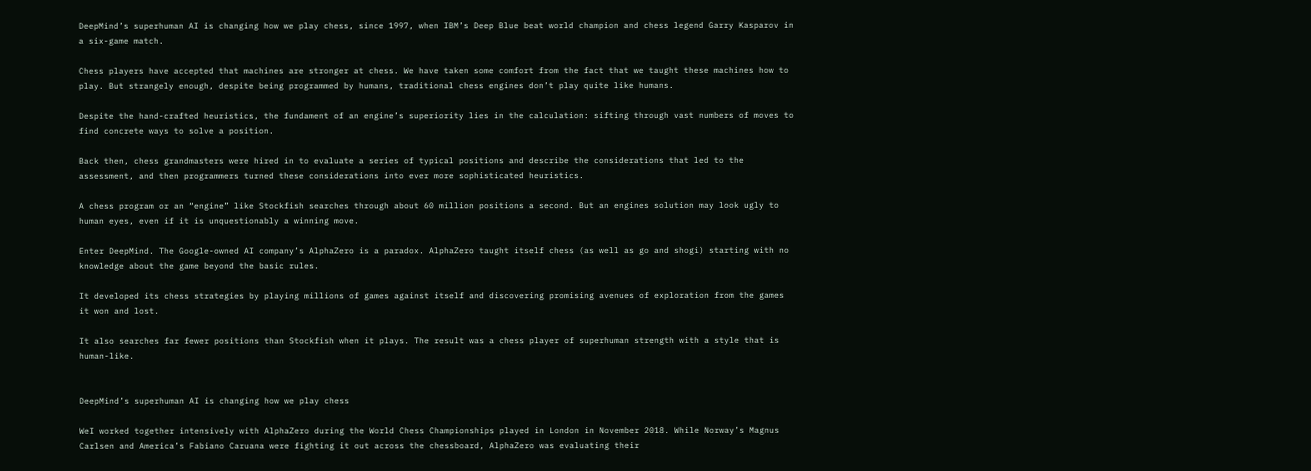DeepMind’s superhuman AI is changing how we play chess, since 1997, when IBM’s Deep Blue beat world champion and chess legend Garry Kasparov in a six-game match.

Chess players have accepted that machines are stronger at chess. We have taken some comfort from the fact that we taught these machines how to play. But strangely enough, despite being programmed by humans, traditional chess engines don’t play quite like humans.

Despite the hand-crafted heuristics, the fundament of an engine’s superiority lies in the calculation: sifting through vast numbers of moves to find concrete ways to solve a position.

Back then, chess grandmasters were hired in to evaluate a series of typical positions and describe the considerations that led to the assessment, and then programmers turned these considerations into ever more sophisticated heuristics.

A chess program or an “engine” like Stockfish searches through about 60 million positions a second. But an engines solution may look ugly to human eyes, even if it is unquestionably a winning move.

Enter DeepMind. The Google-owned AI company’s AlphaZero is a paradox. AlphaZero taught itself chess (as well as go and shogi) starting with no knowledge about the game beyond the basic rules.

It developed its chess strategies by playing millions of games against itself and discovering promising avenues of exploration from the games it won and lost.

It also searches far fewer positions than Stockfish when it plays. The result was a chess player of superhuman strength with a style that is human-like.


DeepMind’s superhuman AI is changing how we play chess

WeI worked together intensively with AlphaZero during the World Chess Championships played in London in November 2018. While Norway’s Magnus Carlsen and America’s Fabiano Caruana were fighting it out across the chessboard, AlphaZero was evaluating their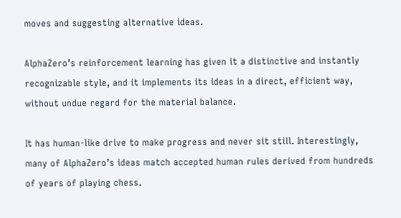moves and suggesting alternative ideas.

AlphaZero’s reinforcement learning has given it a distinctive and instantly recognizable style, and it implements its ideas in a direct, efficient way, without undue regard for the material balance.

It has human-like drive to make progress and never sit still. Interestingly, many of AlphaZero’s ideas match accepted human rules derived from hundreds of years of playing chess.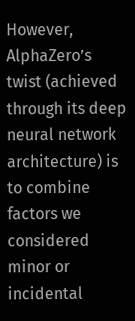However, AlphaZero’s twist (achieved through its deep neural network architecture) is to combine factors we considered minor or incidental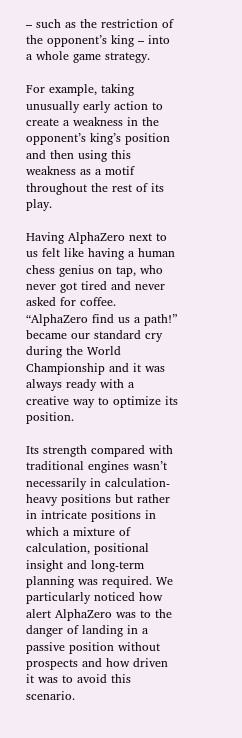– such as the restriction of the opponent’s king – into a whole game strategy.

For example, taking unusually early action to create a weakness in the opponent’s king’s position and then using this weakness as a motif throughout the rest of its play.

Having AlphaZero next to us felt like having a human chess genius on tap, who never got tired and never asked for coffee. “AlphaZero find us a path!” became our standard cry during the World Championship and it was always ready with a creative way to optimize its position.

Its strength compared with traditional engines wasn’t necessarily in calculation-heavy positions but rather in intricate positions in which a mixture of calculation, positional insight and long-term planning was required. We particularly noticed how alert AlphaZero was to the danger of landing in a passive position without prospects and how driven it was to avoid this scenario.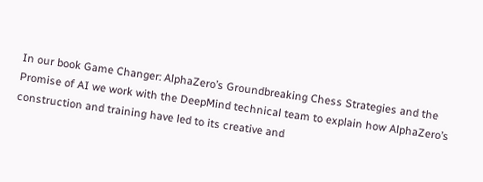In our book Game Changer: AlphaZero’s Groundbreaking Chess Strategies and the Promise of AI we work with the DeepMind technical team to explain how AlphaZero’s construction and training have led to its creative and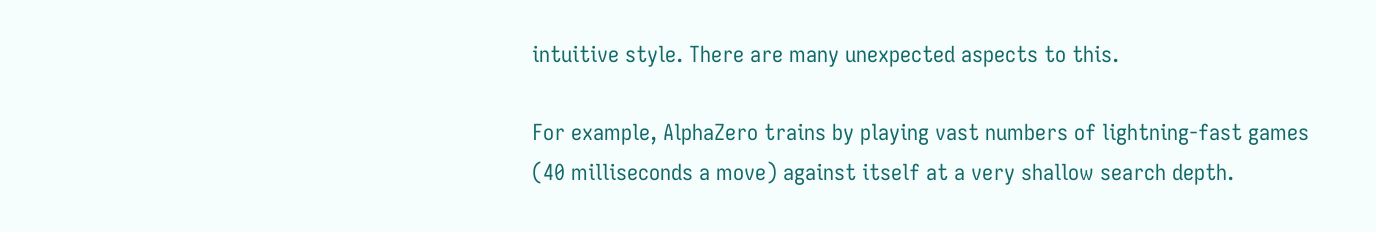intuitive style. There are many unexpected aspects to this.

For example, AlphaZero trains by playing vast numbers of lightning-fast games (40 milliseconds a move) against itself at a very shallow search depth.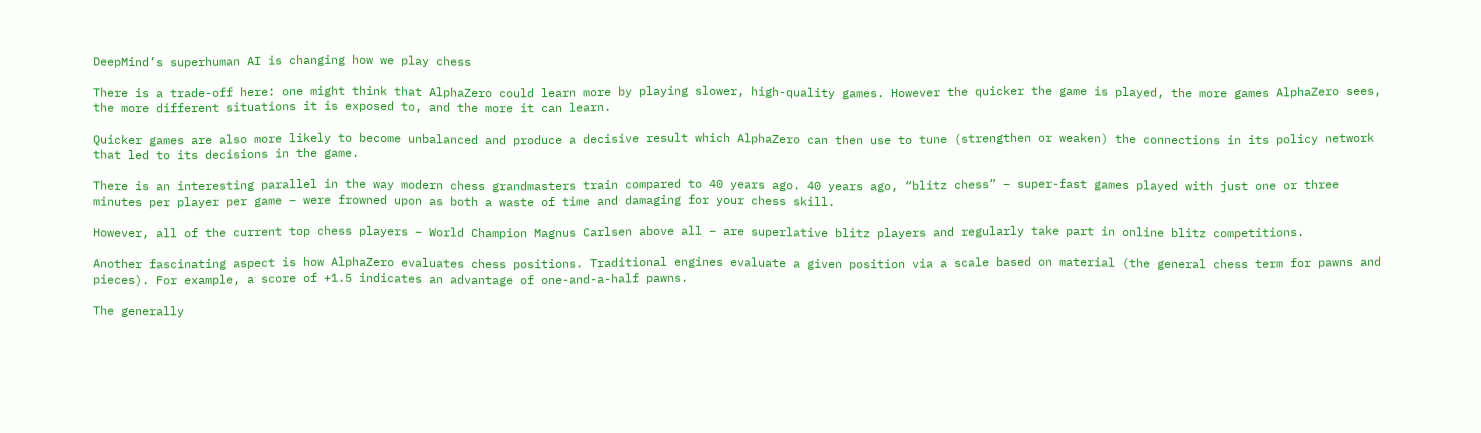DeepMind’s superhuman AI is changing how we play chess

There is a trade-off here: one might think that AlphaZero could learn more by playing slower, high-quality games. However the quicker the game is played, the more games AlphaZero sees, the more different situations it is exposed to, and the more it can learn.

Quicker games are also more likely to become unbalanced and produce a decisive result which AlphaZero can then use to tune (strengthen or weaken) the connections in its policy network that led to its decisions in the game.

There is an interesting parallel in the way modern chess grandmasters train compared to 40 years ago. 40 years ago, “blitz chess” – super-fast games played with just one or three minutes per player per game – were frowned upon as both a waste of time and damaging for your chess skill.

However, all of the current top chess players – World Champion Magnus Carlsen above all – are superlative blitz players and regularly take part in online blitz competitions.

Another fascinating aspect is how AlphaZero evaluates chess positions. Traditional engines evaluate a given position via a scale based on material (the general chess term for pawns and pieces). For example, a score of +1.5 indicates an advantage of one-and-a-half pawns.

The generally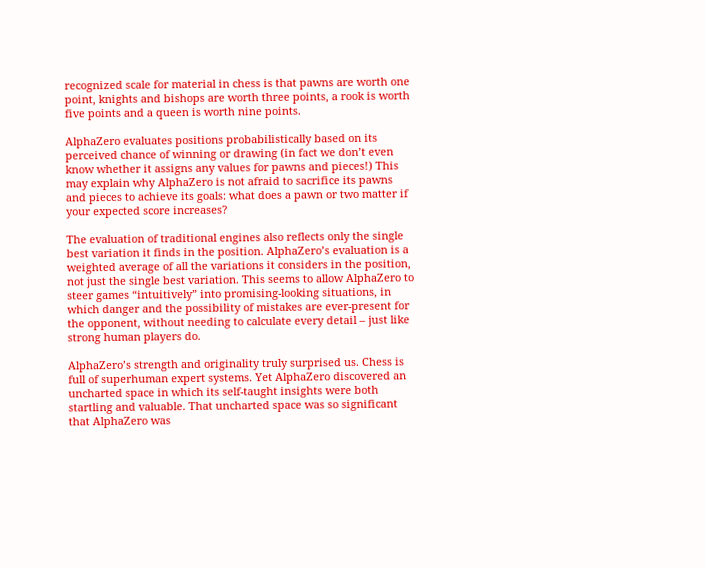recognized scale for material in chess is that pawns are worth one point, knights and bishops are worth three points, a rook is worth five points and a queen is worth nine points.

AlphaZero evaluates positions probabilistically based on its perceived chance of winning or drawing (in fact we don’t even know whether it assigns any values for pawns and pieces!) This may explain why AlphaZero is not afraid to sacrifice its pawns and pieces to achieve its goals: what does a pawn or two matter if your expected score increases?

The evaluation of traditional engines also reflects only the single best variation it finds in the position. AlphaZero’s evaluation is a weighted average of all the variations it considers in the position, not just the single best variation. This seems to allow AlphaZero to steer games “intuitively” into promising-looking situations, in which danger and the possibility of mistakes are ever-present for the opponent, without needing to calculate every detail – just like strong human players do.

AlphaZero’s strength and originality truly surprised us. Chess is full of superhuman expert systems. Yet AlphaZero discovered an uncharted space in which its self-taught insights were both startling and valuable. That uncharted space was so significant that AlphaZero was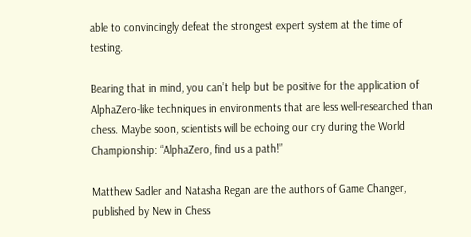able to convincingly defeat the strongest expert system at the time of testing.

Bearing that in mind, you can’t help but be positive for the application of AlphaZero-like techniques in environments that are less well-researched than chess. Maybe soon, scientists will be echoing our cry during the World Championship: “AlphaZero, find us a path!”

Matthew Sadler and Natasha Regan are the authors of Game Changer, published by New in Chess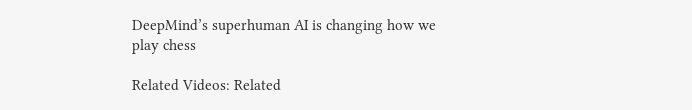DeepMind’s superhuman AI is changing how we play chess

Related Videos: Related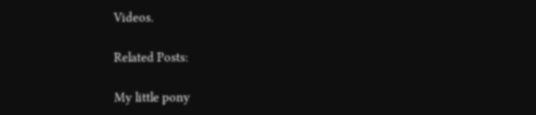Videos.

Related Posts:

My little pony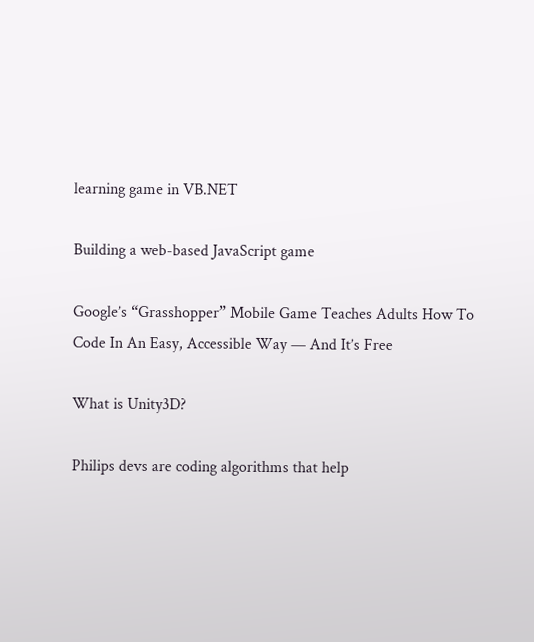learning game in VB.NET

Building a web-based JavaScript game

Google’s “Grasshopper” Mobile Game Teaches Adults How To Code In An Easy, Accessible Way — And It’s Free

What is Unity3D?

Philips devs are coding algorithms that help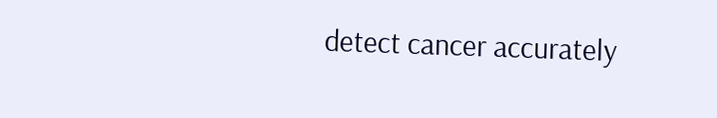detect cancer accurately